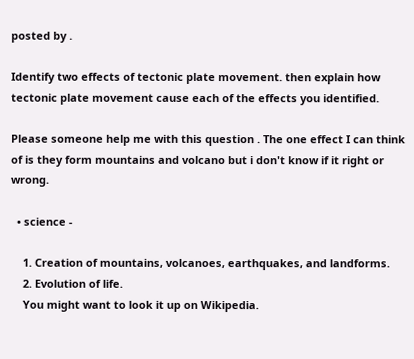posted by .

Identify two effects of tectonic plate movement. then explain how tectonic plate movement cause each of the effects you identified.

Please someone help me with this question . The one effect I can think of is they form mountains and volcano but i don't know if it right or wrong.

  • science -

    1. Creation of mountains, volcanoes, earthquakes, and landforms.
    2. Evolution of life.
    You might want to look it up on Wikipedia.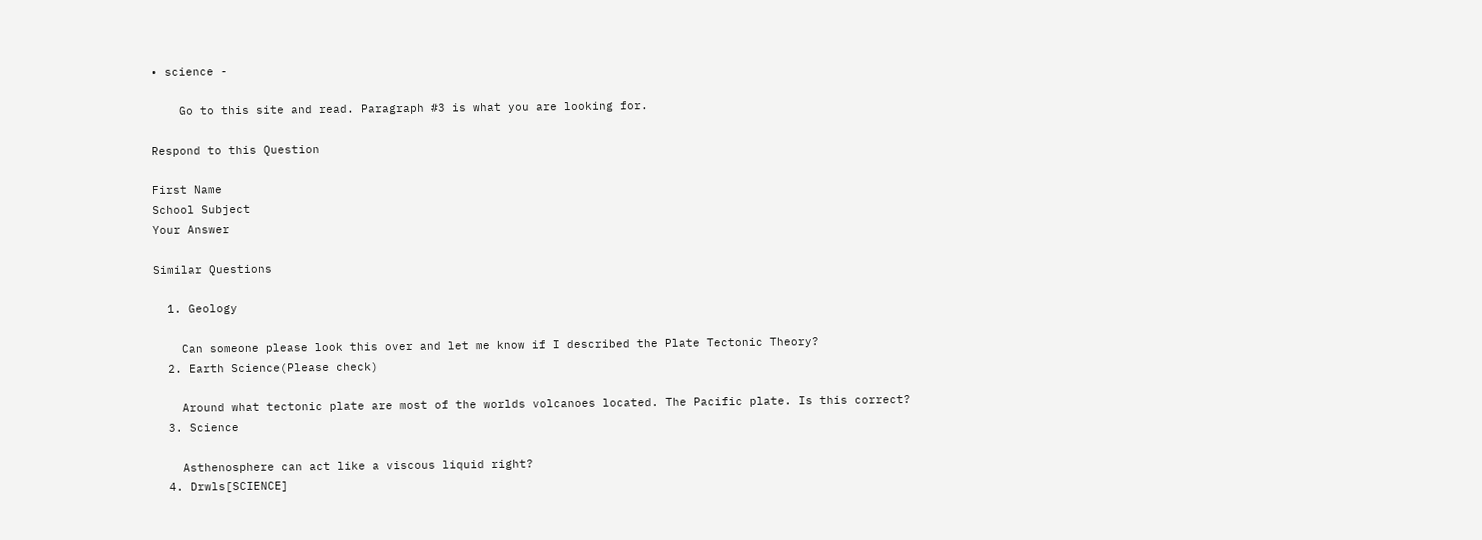• science -

    Go to this site and read. Paragraph #3 is what you are looking for.

Respond to this Question

First Name
School Subject
Your Answer

Similar Questions

  1. Geology

    Can someone please look this over and let me know if I described the Plate Tectonic Theory?
  2. Earth Science(Please check)

    Around what tectonic plate are most of the worlds volcanoes located. The Pacific plate. Is this correct?
  3. Science

    Asthenosphere can act like a viscous liquid right?
  4. Drwls[SCIENCE]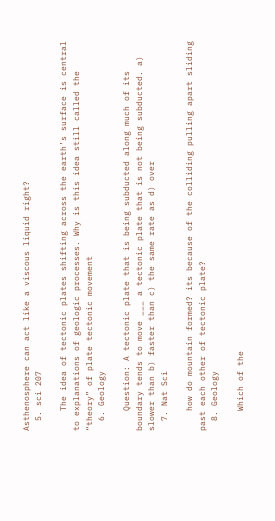Asthenosphere can act like a viscous liquid right?
  5. sci 207

    The idea of tectonic plates shifting across the earth’s surface is central to explanations of geologic processes. Why is this idea still called the “theory” of plate tectonic movement
  6. Geology

    Question: A tectonic plate that is being subducted along much of its boundary tends to move ___ a tectonic plate that is not being subducted. a) slower than b) faster than c) the same rate as d) over
  7. Nat Sci

    how do mountain formed? its because of the colliding pulling apart sliding past each other of tectonic plate?
  8. Geology

    Which of the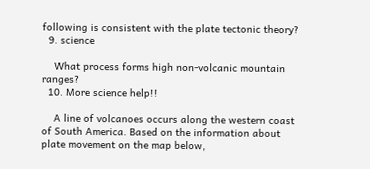following is consistent with the plate tectonic theory?
  9. science

    What process forms high non-volcanic mountain ranges?
  10. More science help!!

    A line of volcanoes occurs along the western coast of South America. Based on the information about plate movement on the map below,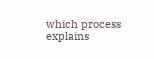which process explains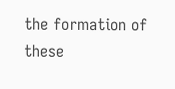the formation of these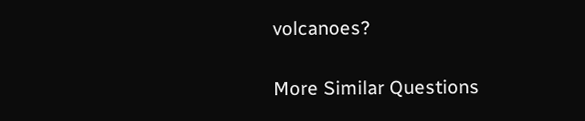volcanoes?

More Similar Questions